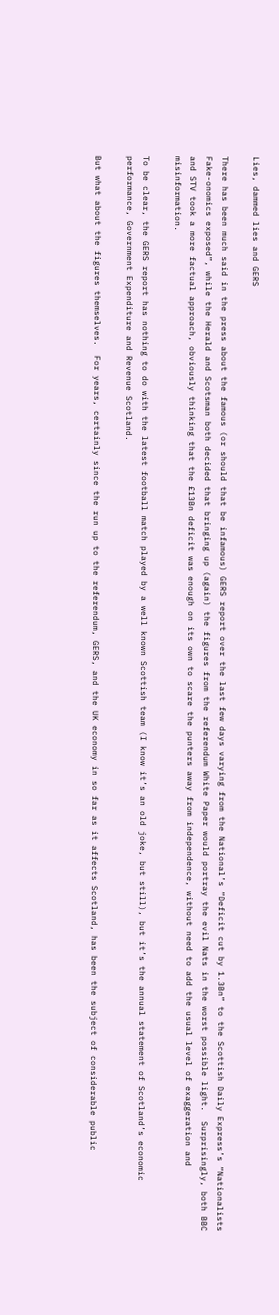Lies, dammed lies and GERS

There has been much said in the press about the famous (or should that be infamous) GERS report over the last few days varying from the National’s “Deficit cut by 1.3Bn” to the Scottish Daily Express’s “Nationalists Fake-onomics exposed”, while the Herald and Scotsman both decided that bringing up (again) the figures from the referendum White Paper would portray the evil Nats in the worst possible light.  Surprisingly, both BBC and STV took a more factual approach, obviously thinking that the £13Bn deficit was enough on its own to scare the punters away from independence, without need to add the usual level of exaggeration and misinformation.

To be clear, the GERS report has nothing to do with the latest football match played by a well known Scottish team (I know it’s an old joke, but still), but it’s the annual statement of Scotland’s economic performance, Government Expenditure and Revenue Scotland.

But what about the figures themselves.  For years, certainly since the run up to the referendum, GERS, and the UK economy in so far as it affects Scotland, has been the subject of considerable public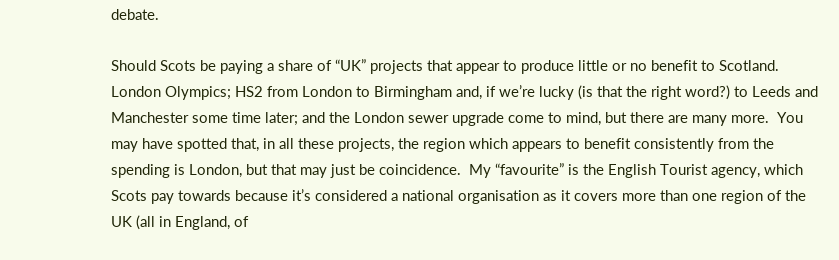debate.

Should Scots be paying a share of “UK” projects that appear to produce little or no benefit to Scotland.  London Olympics; HS2 from London to Birmingham and, if we’re lucky (is that the right word?) to Leeds and Manchester some time later; and the London sewer upgrade come to mind, but there are many more.  You may have spotted that, in all these projects, the region which appears to benefit consistently from the spending is London, but that may just be coincidence.  My “favourite” is the English Tourist agency, which Scots pay towards because it’s considered a national organisation as it covers more than one region of the UK (all in England, of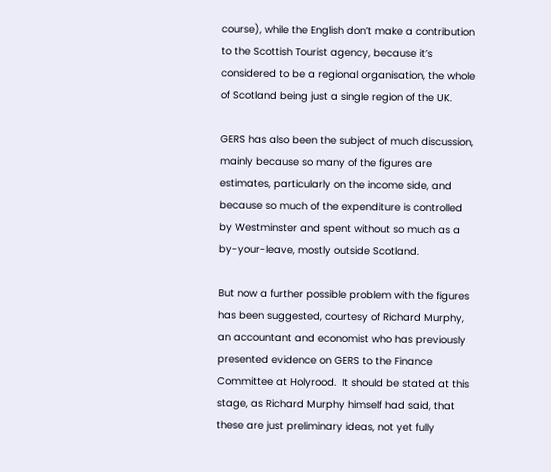course), while the English don’t make a contribution to the Scottish Tourist agency, because it’s considered to be a regional organisation, the whole of Scotland being just a single region of the UK.

GERS has also been the subject of much discussion, mainly because so many of the figures are estimates, particularly on the income side, and because so much of the expenditure is controlled by Westminster and spent without so much as a by-your-leave, mostly outside Scotland.

But now a further possible problem with the figures has been suggested, courtesy of Richard Murphy, an accountant and economist who has previously presented evidence on GERS to the Finance Committee at Holyrood.  It should be stated at this stage, as Richard Murphy himself had said, that these are just preliminary ideas, not yet fully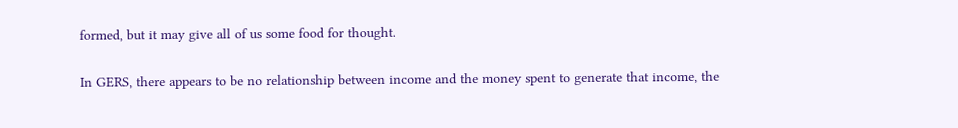formed, but it may give all of us some food for thought.

In GERS, there appears to be no relationship between income and the money spent to generate that income, the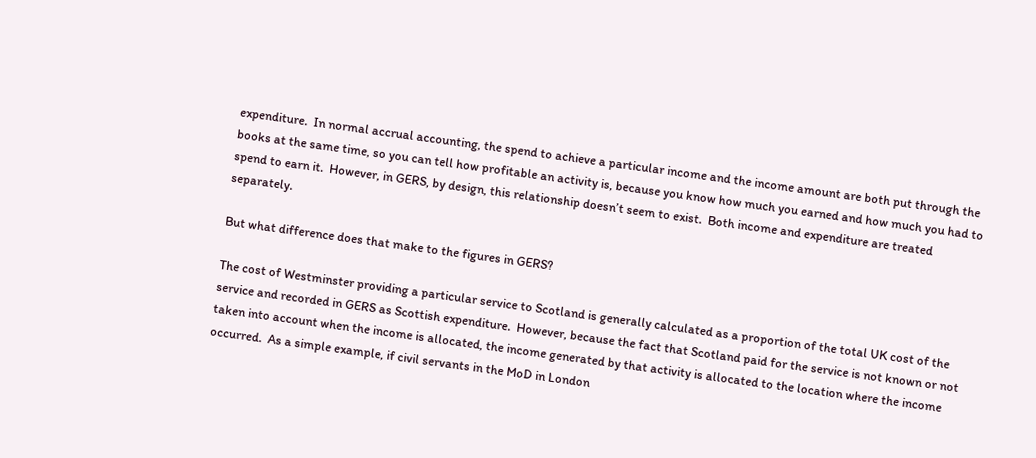expenditure.  In normal accrual accounting, the spend to achieve a particular income and the income amount are both put through the books at the same time, so you can tell how profitable an activity is, because you know how much you earned and how much you had to spend to earn it.  However, in GERS, by design, this relationship doesn’t seem to exist.  Both income and expenditure are treated separately.

But what difference does that make to the figures in GERS?

The cost of Westminster providing a particular service to Scotland is generally calculated as a proportion of the total UK cost of the service and recorded in GERS as Scottish expenditure.  However, because the fact that Scotland paid for the service is not known or not taken into account when the income is allocated, the income generated by that activity is allocated to the location where the income occurred.  As a simple example, if civil servants in the MoD in London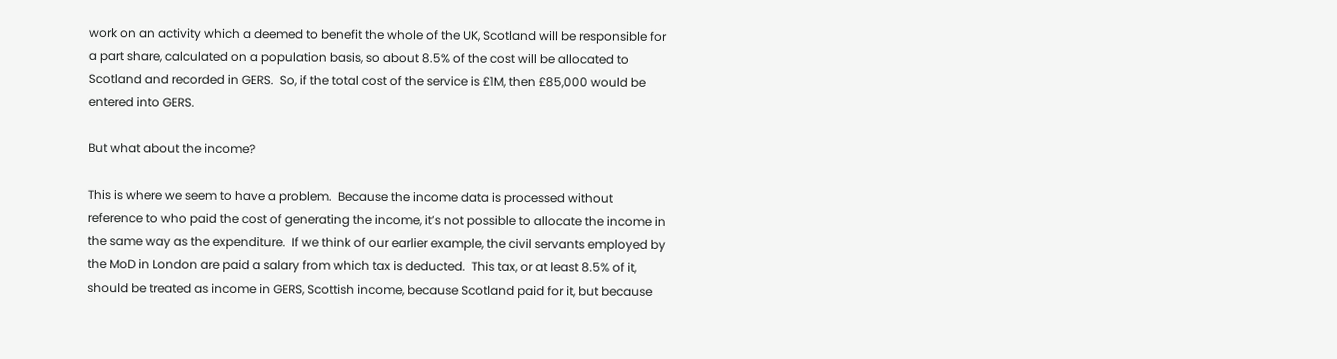work on an activity which a deemed to benefit the whole of the UK, Scotland will be responsible for a part share, calculated on a population basis, so about 8.5% of the cost will be allocated to Scotland and recorded in GERS.  So, if the total cost of the service is £1M, then £85,000 would be entered into GERS.

But what about the income?

This is where we seem to have a problem.  Because the income data is processed without reference to who paid the cost of generating the income, it’s not possible to allocate the income in the same way as the expenditure.  If we think of our earlier example, the civil servants employed by the MoD in London are paid a salary from which tax is deducted.  This tax, or at least 8.5% of it, should be treated as income in GERS, Scottish income, because Scotland paid for it, but because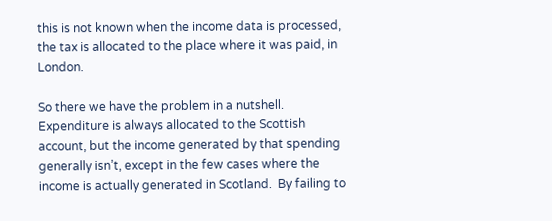this is not known when the income data is processed, the tax is allocated to the place where it was paid, in London.

So there we have the problem in a nutshell.  Expenditure is always allocated to the Scottish account, but the income generated by that spending generally isn’t, except in the few cases where the income is actually generated in Scotland.  By failing to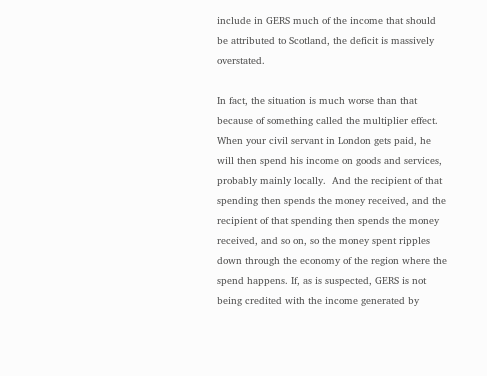include in GERS much of the income that should be attributed to Scotland, the deficit is massively overstated.

In fact, the situation is much worse than that because of something called the multiplier effect.  When your civil servant in London gets paid, he will then spend his income on goods and services, probably mainly locally.  And the recipient of that spending then spends the money received, and the recipient of that spending then spends the money received, and so on, so the money spent ripples down through the economy of the region where the spend happens. If, as is suspected, GERS is not being credited with the income generated by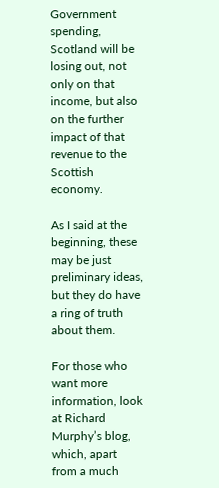Government spending, Scotland will be losing out, not only on that income, but also on the further impact of that revenue to the Scottish economy.

As I said at the beginning, these may be just preliminary ideas, but they do have a ring of truth about them.

For those who want more information, look at Richard Murphy’s blog, which, apart from a much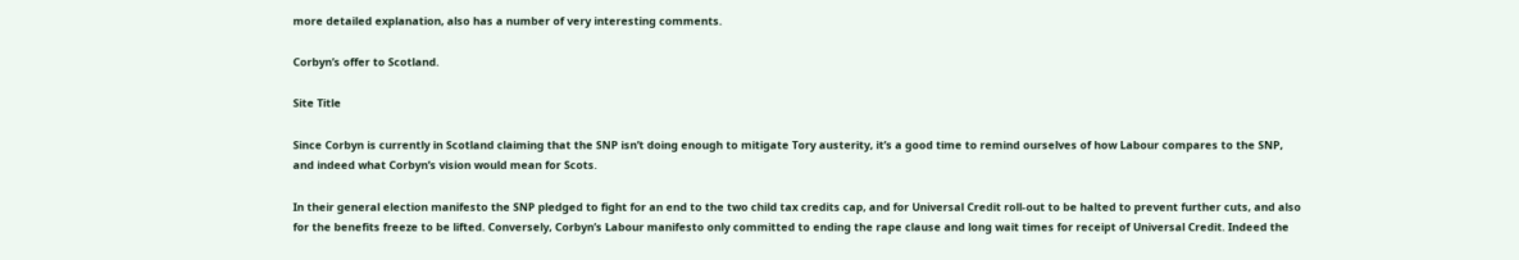more detailed explanation, also has a number of very interesting comments.

Corbyn’s offer to Scotland.

Site Title

Since Corbyn is currently in Scotland claiming that the SNP isn’t doing enough to mitigate Tory austerity, it’s a good time to remind ourselves of how Labour compares to the SNP, and indeed what Corbyn’s vision would mean for Scots.

In their general election manifesto the SNP pledged to fight for an end to the two child tax credits cap, and for Universal Credit roll-out to be halted to prevent further cuts, and also for the benefits freeze to be lifted. Conversely, Corbyn’s Labour manifesto only committed to ending the rape clause and long wait times for receipt of Universal Credit. Indeed the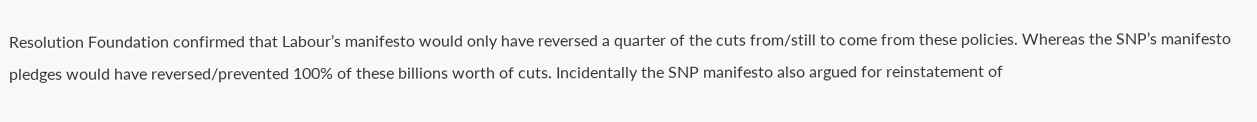Resolution Foundation confirmed that Labour’s manifesto would only have reversed a quarter of the cuts from/still to come from these policies. Whereas the SNP’s manifesto pledges would have reversed/prevented 100% of these billions worth of cuts. Incidentally the SNP manifesto also argued for reinstatement of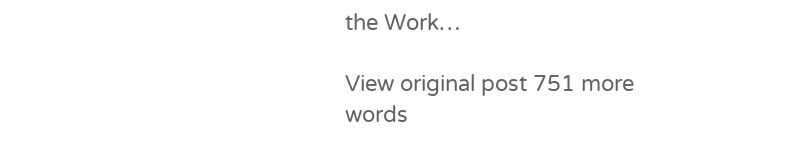the Work…

View original post 751 more words